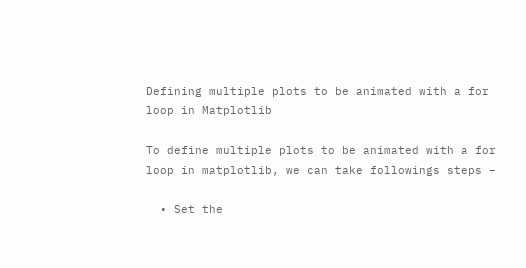Defining multiple plots to be animated with a for loop in Matplotlib

To define multiple plots to be animated with a for loop in matplotlib, we can take followings steps −

  • Set the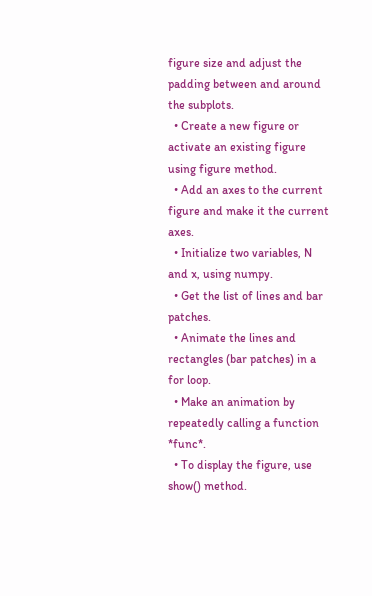figure size and adjust the padding between and around the subplots.
  • Create a new figure or activate an existing figure using figure method.
  • Add an axes to the current figure and make it the current axes.
  • Initialize two variables, N and x, using numpy.
  • Get the list of lines and bar patches.
  • Animate the lines and rectangles (bar patches) in a for loop.
  • Make an animation by repeatedly calling a function *func*.
  • To display the figure, use show() method.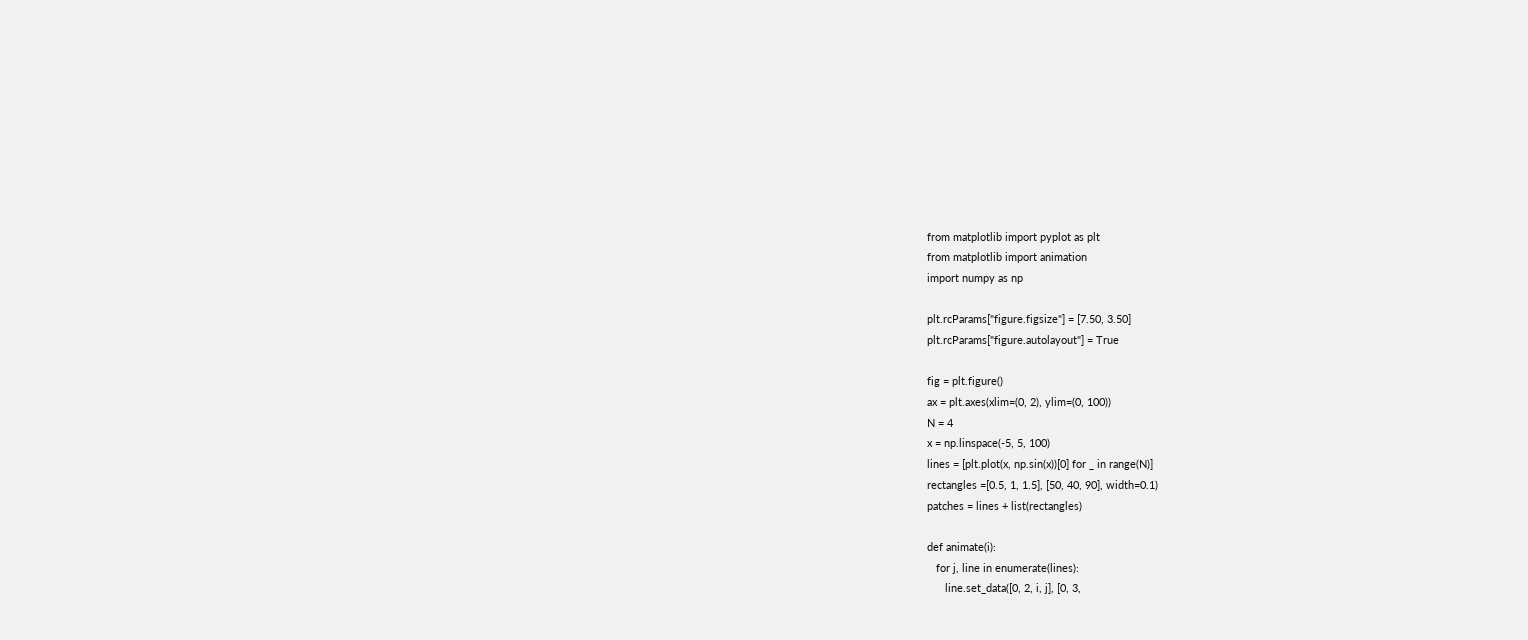from matplotlib import pyplot as plt
from matplotlib import animation
import numpy as np

plt.rcParams["figure.figsize"] = [7.50, 3.50]
plt.rcParams["figure.autolayout"] = True

fig = plt.figure()
ax = plt.axes(xlim=(0, 2), ylim=(0, 100))
N = 4
x = np.linspace(-5, 5, 100)
lines = [plt.plot(x, np.sin(x))[0] for _ in range(N)]
rectangles =[0.5, 1, 1.5], [50, 40, 90], width=0.1)
patches = lines + list(rectangles)

def animate(i):
   for j, line in enumerate(lines):
      line.set_data([0, 2, i, j], [0, 3,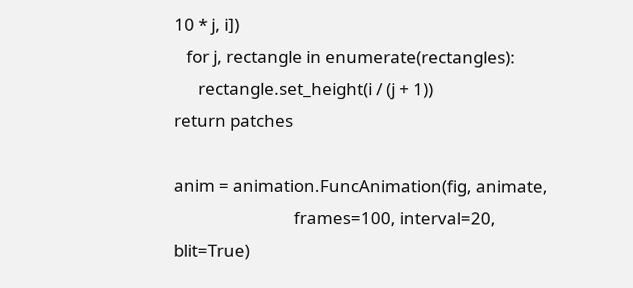10 * j, i])
   for j, rectangle in enumerate(rectangles):
      rectangle.set_height(i / (j + 1))
return patches

anim = animation.FuncAnimation(fig, animate,
                              frames=100, interval=20, blit=True)